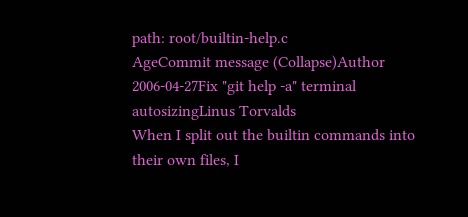path: root/builtin-help.c
AgeCommit message (Collapse)Author
2006-04-27Fix "git help -a" terminal autosizingLinus Torvalds
When I split out the builtin commands into their own files, I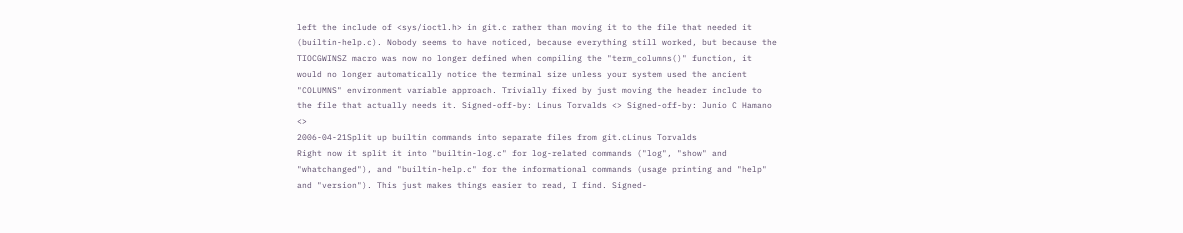left the include of <sys/ioctl.h> in git.c rather than moving it to the file that needed it (builtin-help.c). Nobody seems to have noticed, because everything still worked, but because the TIOCGWINSZ macro was now no longer defined when compiling the "term_columns()" function, it would no longer automatically notice the terminal size unless your system used the ancient "COLUMNS" environment variable approach. Trivially fixed by just moving the header include to the file that actually needs it. Signed-off-by: Linus Torvalds <> Signed-off-by: Junio C Hamano <>
2006-04-21Split up builtin commands into separate files from git.cLinus Torvalds
Right now it split it into "builtin-log.c" for log-related commands ("log", "show" and "whatchanged"), and "builtin-help.c" for the informational commands (usage printing and "help" and "version"). This just makes things easier to read, I find. Signed-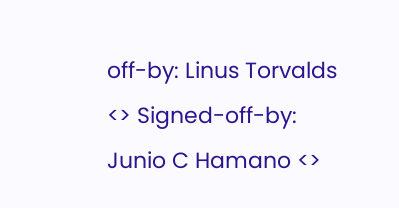off-by: Linus Torvalds <> Signed-off-by: Junio C Hamano <>